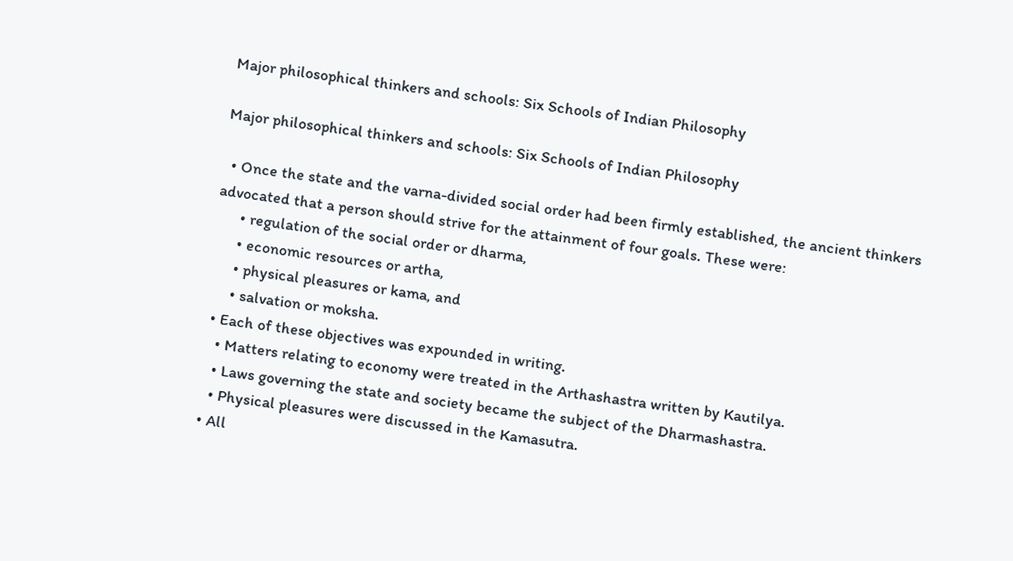Major philosophical thinkers and schools: Six Schools of Indian Philosophy

Major philosophical thinkers and schools: Six Schools of Indian Philosophy

  • Once the state and the varna-divided social order had been firmly established, the ancient thinkers advocated that a person should strive for the attainment of four goals. These were:
      • regulation of the social order or dharma,
      • economic resources or artha,
      • physical pleasures or kama, and
      • salvation or moksha.
  • Each of these objectives was expounded in writing.
    • Matters relating to economy were treated in the Arthashastra written by Kautilya.
    • Laws governing the state and society became the subject of the Dharmashastra.
    • Physical pleasures were discussed in the Kamasutra.
  • All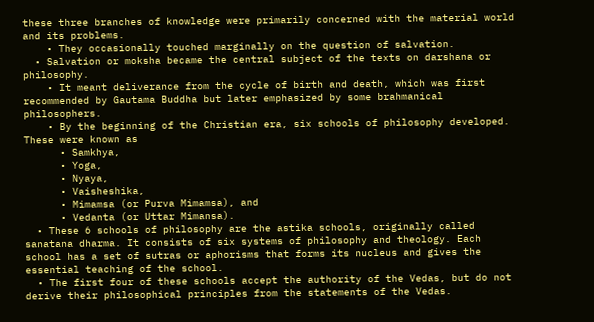these three branches of knowledge were primarily concerned with the material world and its problems.
    • They occasionally touched marginally on the question of salvation.
  • Salvation or moksha became the central subject of the texts on darshana or philosophy.
    • It meant deliverance from the cycle of birth and death, which was first recommended by Gautama Buddha but later emphasized by some brahmanical philosophers.
    • By the beginning of the Christian era, six schools of philosophy developed. These were known as
      • Samkhya,
      • Yoga,
      • Nyaya,
      • Vaisheshika,
      • Mimamsa (or Purva Mimamsa), and
      • Vedanta (or Uttar Mimansa).
  • These 6 schools of philosophy are the astika schools, originally called sanatana dharma. It consists of six systems of philosophy and theology. Each school has a set of sutras or aphorisms that forms its nucleus and gives the essential teaching of the school.
  • The first four of these schools accept the authority of the Vedas, but do not derive their philosophical principles from the statements of the Vedas.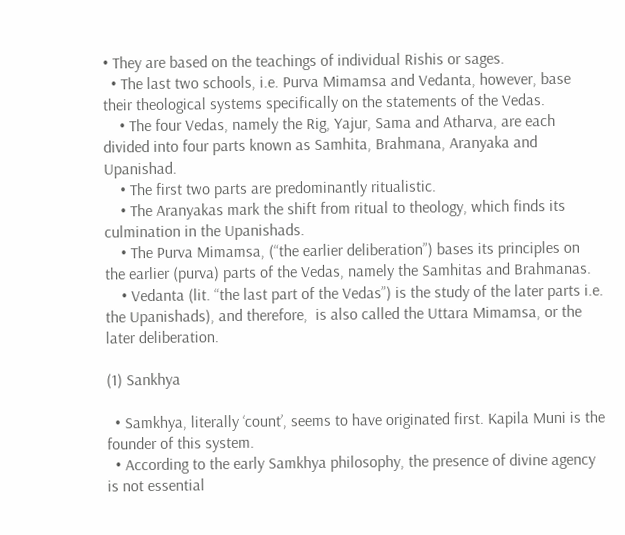• They are based on the teachings of individual Rishis or sages.
  • The last two schools, i.e. Purva Mimamsa and Vedanta, however, base their theological systems specifically on the statements of the Vedas.
    • The four Vedas, namely the Rig, Yajur, Sama and Atharva, are each divided into four parts known as Samhita, Brahmana, Aranyaka and Upanishad.
    • The first two parts are predominantly ritualistic.
    • The Aranyakas mark the shift from ritual to theology, which finds its culmination in the Upanishads.
    • The Purva Mimamsa, (“the earlier deliberation”) bases its principles on the earlier (purva) parts of the Vedas, namely the Samhitas and Brahmanas.
    • Vedanta (lit. “the last part of the Vedas”) is the study of the later parts i.e. the Upanishads), and therefore,  is also called the Uttara Mimamsa, or the later deliberation.

(1) Sankhya

  • Samkhya, literally ‘count’, seems to have originated first. Kapila Muni is the founder of this system.
  • According to the early Samkhya philosophy, the presence of divine agency is not essential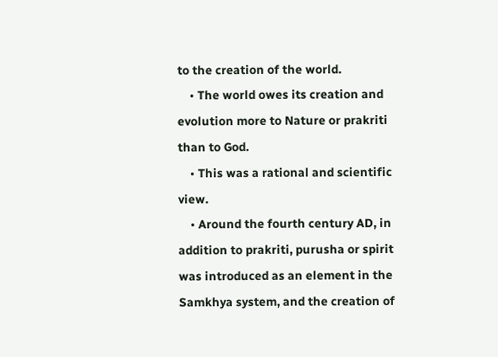to the creation of the world.
    • The world owes its creation and evolution more to Nature or prakriti than to God.
    • This was a rational and scientific view.
    • Around the fourth century AD, in addition to prakriti, purusha or spirit was introduced as an element in the Samkhya system, and the creation of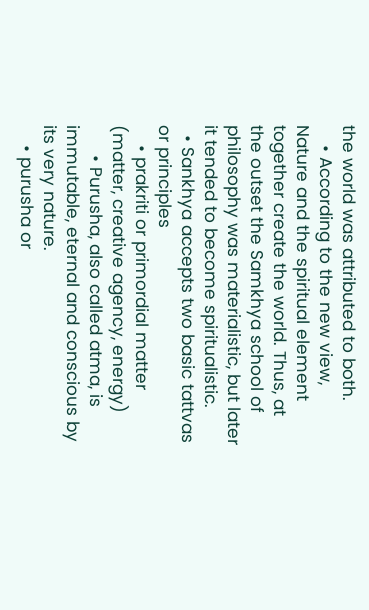the world was attributed to both.
    • According to the new view, Nature and the spiritual element together create the world. Thus, at the outset the Samkhya school of philosophy was materialistic, but later it tended to become spiritualistic.
  • Sankhya accepts two basic tattvas or principles
    • prakriti or primordial matter (matter, creative agency, energy)
      • Purusha, also called atma, is immutable, eternal and conscious by its very nature.
    • purusha or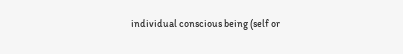individual conscious being (self or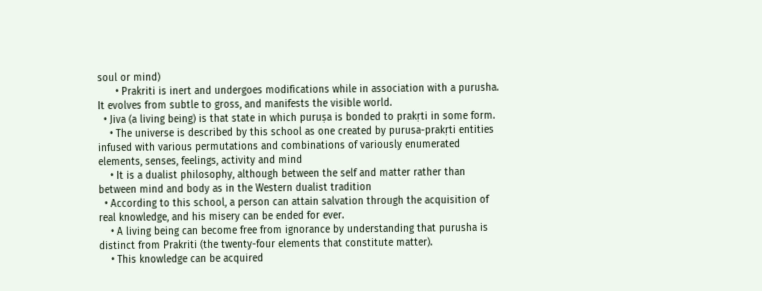soul or mind)
      • Prakriti is inert and undergoes modifications while in association with a purusha. It evolves from subtle to gross, and manifests the visible world.
  • Jiva (a living being) is that state in which puruṣa is bonded to prakṛti in some form.
    • The universe is described by this school as one created by purusa-prakṛti entities infused with various permutations and combinations of variously enumerated elements, senses, feelings, activity and mind
    • It is a dualist philosophy, although between the self and matter rather than between mind and body as in the Western dualist tradition
  • According to this school, a person can attain salvation through the acquisition of real knowledge, and his misery can be ended for ever.
    • A living being can become free from ignorance by understanding that purusha is distinct from Prakriti (the twenty-four elements that constitute matter).
    • This knowledge can be acquired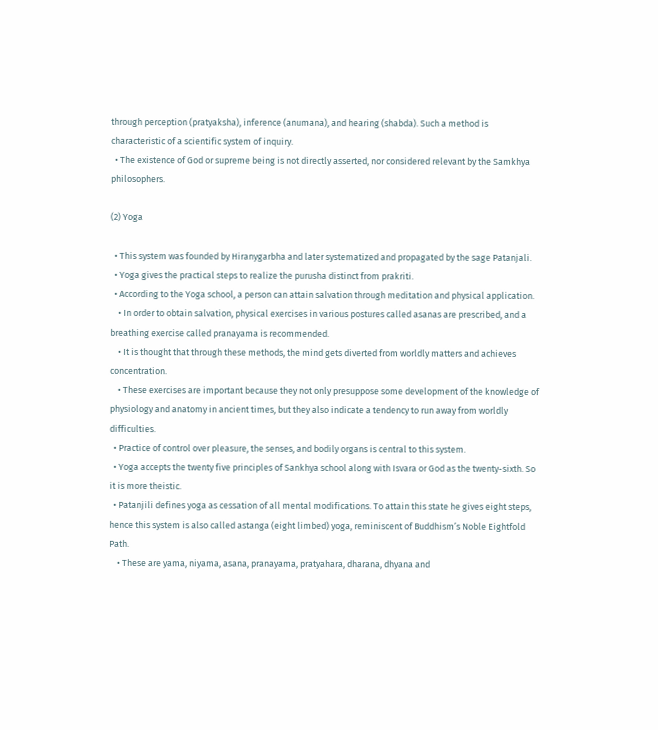through perception (pratyaksha), inference (anumana), and hearing (shabda). Such a method is characteristic of a scientific system of inquiry.
  • The existence of God or supreme being is not directly asserted, nor considered relevant by the Samkhya philosophers.

(2) Yoga

  • This system was founded by Hiranygarbha and later systematized and propagated by the sage Patanjali.
  • Yoga gives the practical steps to realize the purusha distinct from prakriti.
  • According to the Yoga school, a person can attain salvation through meditation and physical application.
    • In order to obtain salvation, physical exercises in various postures called asanas are prescribed, and a breathing exercise called pranayama is recommended.
    • It is thought that through these methods, the mind gets diverted from worldly matters and achieves concentration.
    • These exercises are important because they not only presuppose some development of the knowledge of physiology and anatomy in ancient times, but they also indicate a tendency to run away from worldly difficulties.
  • Practice of control over pleasure, the senses, and bodily organs is central to this system.
  • Yoga accepts the twenty five principles of Sankhya school along with Isvara or God as the twenty-sixth. So it is more theistic.
  • Patanjili defines yoga as cessation of all mental modifications. To attain this state he gives eight steps, hence this system is also called astanga (eight limbed) yoga, reminiscent of Buddhism’s Noble Eightfold Path.
    • These are yama, niyama, asana, pranayama, pratyahara, dharana, dhyana and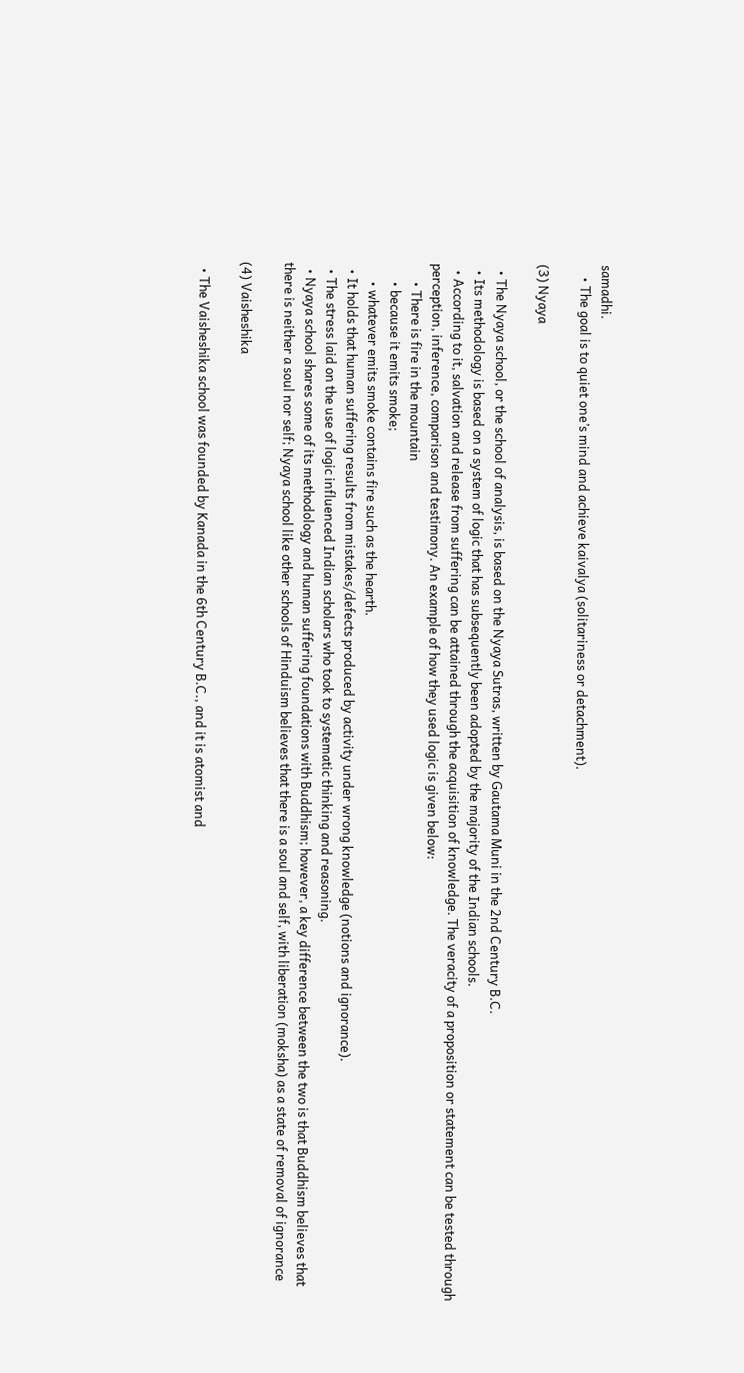samadhi.
    • The goal is to quiet one’s mind and achieve kaivalya (solitariness or detachment).

(3) Nyaya

  • The Nyaya school, or the school of analysis, is based on the Nyaya Sutras, written by Gautama Muni in the 2nd Century B.C.
  • Its methodology is based on a system of logic that has subsequently been adopted by the majority of the Indian schools.
  • According to it, salvation and release from suffering can be attained through the acquisition of knowledge. The veracity of a proposition or statement can be tested through perception, inference, comparison and testimony. An example of how they used logic is given below:
      • There is fire in the mountain
      • because it emits smoke;
      • whatever emits smoke contains fire such as the hearth.
  • It holds that human suffering results from mistakes/defects produced by activity under wrong knowledge (notions and ignorance).
  • The stress laid on the use of logic influenced Indian scholars who took to systematic thinking and reasoning.
  • Nyaya school shares some of its methodology and human suffering foundations with Buddhism; however, a key difference between the two is that Buddhism believes that there is neither a soul nor self; Nyaya school like other schools of Hinduism believes that there is a soul and self, with liberation (moksha) as a state of removal of ignorance

(4) Vaisheshika

  • The Vaisheshika school was founded by Kanada in the 6th Century B.C., and it is atomist and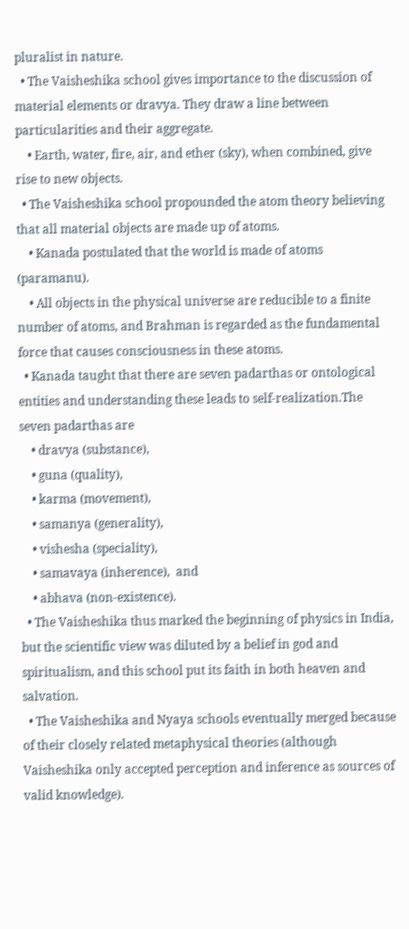pluralist in nature.
  • The Vaisheshika school gives importance to the discussion of material elements or dravya. They draw a line between particularities and their aggregate.
    • Earth, water, fire, air, and ether (sky), when combined, give rise to new objects.
  • The Vaisheshika school propounded the atom theory believing that all material objects are made up of atoms.
    • Kanada postulated that the world is made of atoms (paramanu).
    • All objects in the physical universe are reducible to a finite number of atoms, and Brahman is regarded as the fundamental force that causes consciousness in these atoms.
  • Kanada taught that there are seven padarthas or ontological entities and understanding these leads to self-realization.The seven padarthas are
    • dravya (substance),
    • guna (quality),
    • karma (movement),
    • samanya (generality),
    • vishesha (speciality),
    • samavaya (inherence),  and
    • abhava (non-existence).
  • The Vaisheshika thus marked the beginning of physics in India, but the scientific view was diluted by a belief in god and spiritualism, and this school put its faith in both heaven and salvation.
  • The Vaisheshika and Nyaya schools eventually merged because of their closely related metaphysical theories (although Vaisheshika only accepted perception and inference as sources of valid knowledge).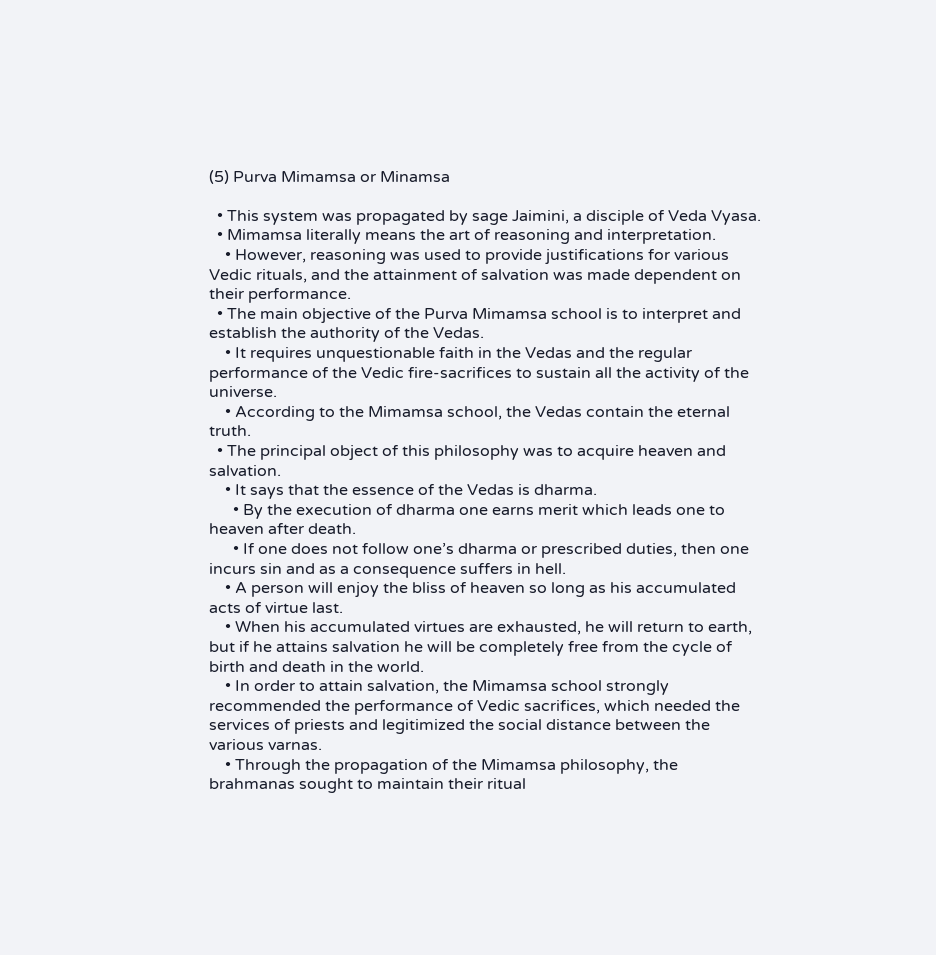(5) Purva Mimamsa or Minamsa

  • This system was propagated by sage Jaimini, a disciple of Veda Vyasa.
  • Mimamsa literally means the art of reasoning and interpretation.
    • However, reasoning was used to provide justifications for various Vedic rituals, and the attainment of salvation was made dependent on their performance.
  • The main objective of the Purva Mimamsa school is to interpret and establish the authority of the Vedas.
    • It requires unquestionable faith in the Vedas and the regular performance of the Vedic fire-sacrifices to sustain all the activity of the universe.
    • According to the Mimamsa school, the Vedas contain the eternal truth.
  • The principal object of this philosophy was to acquire heaven and salvation.
    • It says that the essence of the Vedas is dharma.
      • By the execution of dharma one earns merit which leads one to heaven after death.
      • If one does not follow one’s dharma or prescribed duties, then one incurs sin and as a consequence suffers in hell.
    • A person will enjoy the bliss of heaven so long as his accumulated acts of virtue last.
    • When his accumulated virtues are exhausted, he will return to earth, but if he attains salvation he will be completely free from the cycle of birth and death in the world.
    • In order to attain salvation, the Mimamsa school strongly recommended the performance of Vedic sacrifices, which needed the services of priests and legitimized the social distance between the various varnas.
    • Through the propagation of the Mimamsa philosophy, the brahmanas sought to maintain their ritual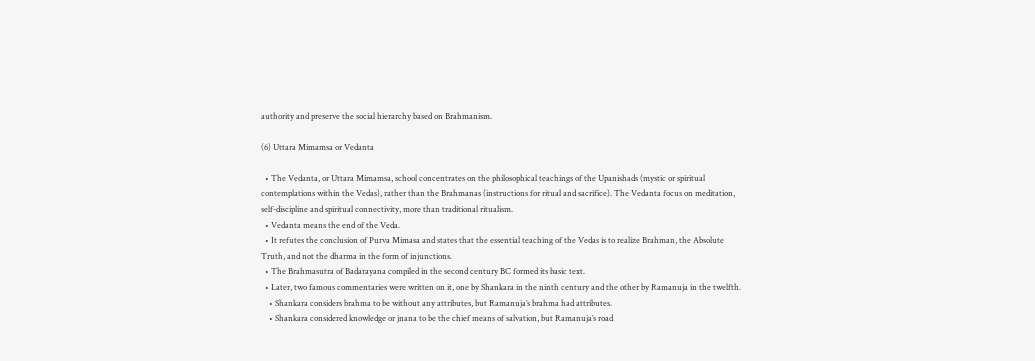authority and preserve the social hierarchy based on Brahmanism.

(6) Uttara Mimamsa or Vedanta

  • The Vedanta, or Uttara Mimamsa, school concentrates on the philosophical teachings of the Upanishads (mystic or spiritual contemplations within the Vedas), rather than the Brahmanas (instructions for ritual and sacrifice). The Vedanta focus on meditation, self-discipline and spiritual connectivity, more than traditional ritualism.
  • Vedanta means the end of the Veda.
  • It refutes the conclusion of Purva Mimasa and states that the essential teaching of the Vedas is to realize Brahman, the Absolute Truth, and not the dharma in the form of injunctions.
  • The Brahmasutra of Badarayana compiled in the second century BC formed its basic text.
  • Later, two famous commentaries were written on it, one by Shankara in the ninth century and the other by Ramanuja in the twelfth.
    • Shankara considers brahma to be without any attributes, but Ramanuja’s brahma had attributes.
    • Shankara considered knowledge or jnana to be the chief means of salvation, but Ramanuja’s road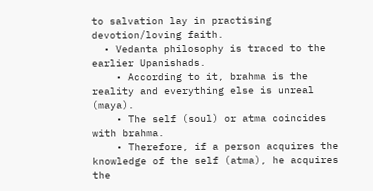to salvation lay in practising devotion/loving faith.
  • Vedanta philosophy is traced to the earlier Upanishads.
    • According to it, brahma is the reality and everything else is unreal (maya).
    • The self (soul) or atma coincides with brahma.
    • Therefore, if a person acquires the knowledge of the self (atma), he acquires the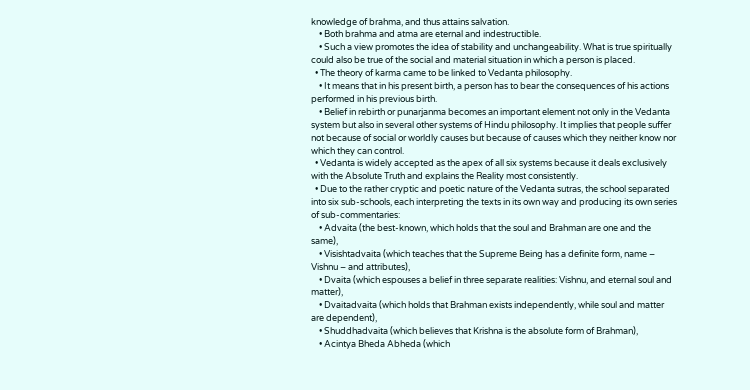knowledge of brahma, and thus attains salvation.
    • Both brahma and atma are eternal and indestructible.
    • Such a view promotes the idea of stability and unchangeability. What is true spiritually could also be true of the social and material situation in which a person is placed.
  • The theory of karma came to be linked to Vedanta philosophy.
    • It means that in his present birth, a person has to bear the consequences of his actions performed in his previous birth.
    • Belief in rebirth or punarjanma becomes an important element not only in the Vedanta system but also in several other systems of Hindu philosophy. It implies that people suffer not because of social or worldly causes but because of causes which they neither know nor which they can control.
  • Vedanta is widely accepted as the apex of all six systems because it deals exclusively with the Absolute Truth and explains the Reality most consistently.
  • Due to the rather cryptic and poetic nature of the Vedanta sutras, the school separated into six sub-schools, each interpreting the texts in its own way and producing its own series of sub-commentaries:
    • Advaita (the best-known, which holds that the soul and Brahman are one and the same),
    • Visishtadvaita (which teaches that the Supreme Being has a definite form, name – Vishnu – and attributes),
    • Dvaita (which espouses a belief in three separate realities: Vishnu, and eternal soul and matter),
    • Dvaitadvaita (which holds that Brahman exists independently, while soul and matter are dependent),
    • Shuddhadvaita (which believes that Krishna is the absolute form of Brahman),
    • Acintya Bheda Abheda (which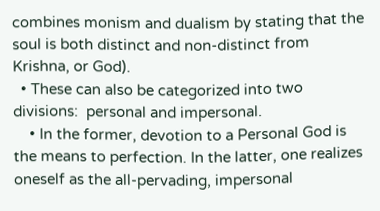combines monism and dualism by stating that the soul is both distinct and non-distinct from Krishna, or God).
  • These can also be categorized into two divisions:  personal and impersonal.
    • In the former, devotion to a Personal God is the means to perfection. In the latter, one realizes oneself as the all-pervading, impersonal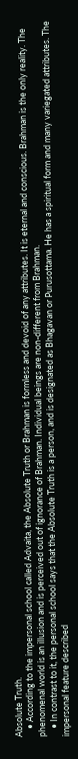Absolute Truth.
    • According to the impersonal school called Advaita, the Absolute Truth or Brahman is formless and devoid of any attributes. It is eternal and conscious. Brahman is the only reality. The phenomenal world is an illusion and is perceived out of ignorance of Brahman. Individual beings are non-different from Brahman.
    • In contrast to it, the personal school says that the Absolute Truth is a person, and is designated as Bhagavan or Purusottama. He has a spiritual form and many variegated attributes. The impersonal feature described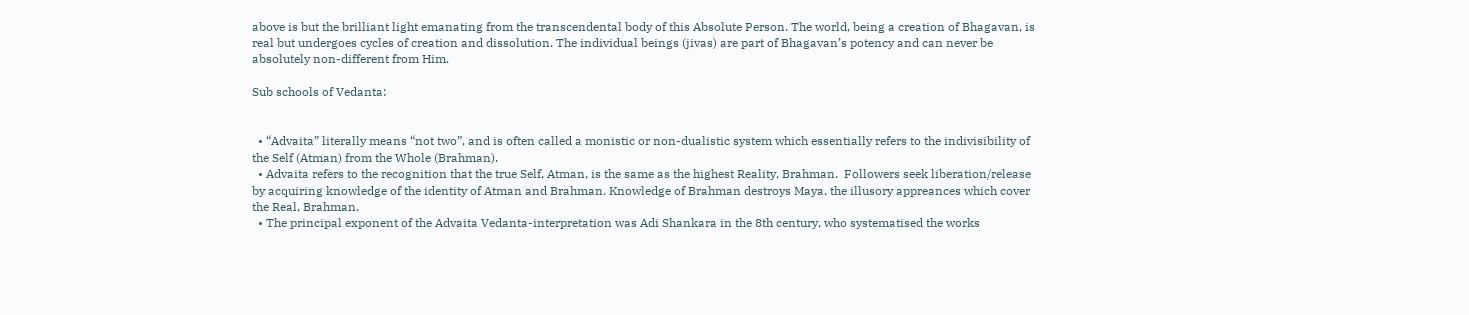above is but the brilliant light emanating from the transcendental body of this Absolute Person. The world, being a creation of Bhagavan, is real but undergoes cycles of creation and dissolution. The individual beings (jivas) are part of Bhagavan’s potency and can never be absolutely non-different from Him.

Sub schools of Vedanta:


  • “Advaita” literally means “not two”, and is often called a monistic or non-dualistic system which essentially refers to the indivisibility of the Self (Atman) from the Whole (Brahman).
  • Advaita refers to the recognition that the true Self, Atman, is the same as the highest Reality, Brahman.  Followers seek liberation/release by acquiring knowledge of the identity of Atman and Brahman. Knowledge of Brahman destroys Maya, the illusory appreances which cover the Real, Brahman.
  • The principal exponent of the Advaita Vedanta-interpretation was Adi Shankara in the 8th century, who systematised the works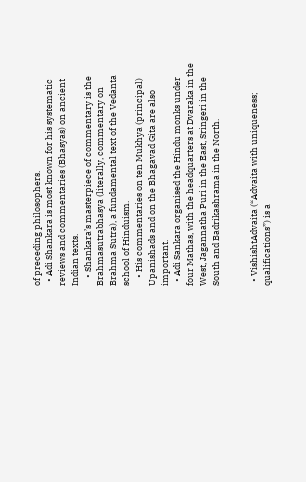of preceding philosophers.
  • Adi Shankara is most known for his systematic reviews and commentaries (Bhasyas) on ancient Indian texts.
    • Shankara’s masterpiece of commentary is the Brahmasutrabhasya (literally, commentary on Brahma Sutra), a fundamental text of the Vedanta school of Hinduism.
    • His commentaries on ten Mukhya (principal) Upanishads and on the Bhagavad Gita are also important.
  • Adi Sankara organised the Hindu monks under four Mathas, with the headquarters at Dvaraka in the West, Jagannatha Puri in the East, Sringeri in the South and Badrikashrama in the North.


  • VishishtAdvaita (“Advaita with uniqueness; qualifications”) is a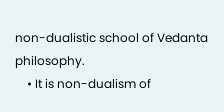non-dualistic school of Vedanta philosophy.
    • It is non-dualism of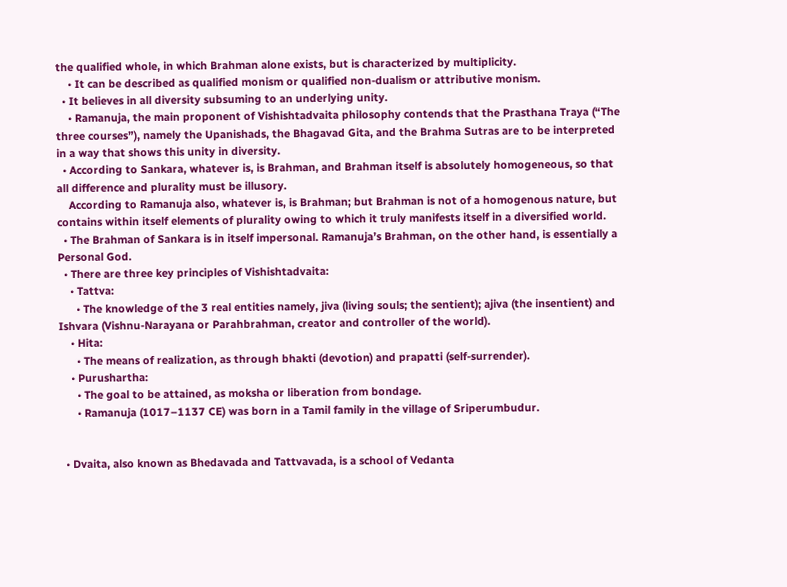the qualified whole, in which Brahman alone exists, but is characterized by multiplicity.
    • It can be described as qualified monism or qualified non-dualism or attributive monism.
  • It believes in all diversity subsuming to an underlying unity.
    • Ramanuja, the main proponent of Vishishtadvaita philosophy contends that the Prasthana Traya (“The three courses”), namely the Upanishads, the Bhagavad Gita, and the Brahma Sutras are to be interpreted in a way that shows this unity in diversity.
  • According to Sankara, whatever is, is Brahman, and Brahman itself is absolutely homogeneous, so that all difference and plurality must be illusory.
    According to Ramanuja also, whatever is, is Brahman; but Brahman is not of a homogenous nature, but contains within itself elements of plurality owing to which it truly manifests itself in a diversified world.
  • The Brahman of Sankara is in itself impersonal. Ramanuja’s Brahman, on the other hand, is essentially a Personal God.
  • There are three key principles of Vishishtadvaita:
    • Tattva:
      • The knowledge of the 3 real entities namely, jiva (living souls; the sentient); ajiva (the insentient) and Ishvara (Vishnu-Narayana or Parahbrahman, creator and controller of the world).
    • Hita:
      • The means of realization, as through bhakti (devotion) and prapatti (self-surrender).
    • Purushartha:
      • The goal to be attained, as moksha or liberation from bondage.
      • Ramanuja (1017–1137 CE) was born in a Tamil family in the village of Sriperumbudur.


  • Dvaita, also known as Bhedavada and Tattvavada, is a school of Vedanta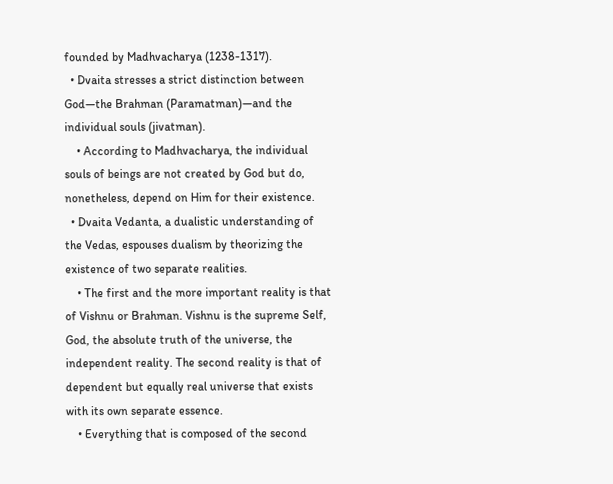founded by Madhvacharya (1238-1317).
  • Dvaita stresses a strict distinction between God—the Brahman (Paramatman)—and the individual souls (jivatman).
    • According to Madhvacharya, the individual souls of beings are not created by God but do, nonetheless, depend on Him for their existence.
  • Dvaita Vedanta, a dualistic understanding of the Vedas, espouses dualism by theorizing the existence of two separate realities.
    • The first and the more important reality is that of Vishnu or Brahman. Vishnu is the supreme Self, God, the absolute truth of the universe, the independent reality. The second reality is that of dependent but equally real universe that exists with its own separate essence.
    • Everything that is composed of the second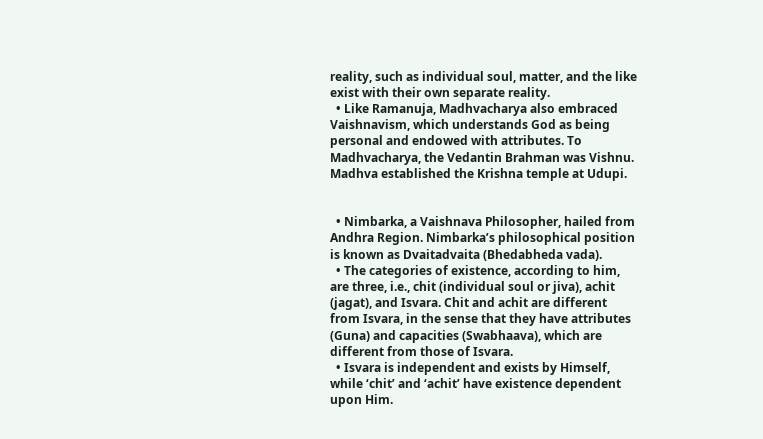reality, such as individual soul, matter, and the like exist with their own separate reality.
  • Like Ramanuja, Madhvacharya also embraced Vaishnavism, which understands God as being personal and endowed with attributes. To Madhvacharya, the Vedantin Brahman was Vishnu. Madhva established the Krishna temple at Udupi.


  • Nimbarka, a Vaishnava Philosopher, hailed from Andhra Region. Nimbarka’s philosophical position is known as Dvaitadvaita (Bhedabheda vada).
  • The categories of existence, according to him, are three, i.e., chit (individual soul or jiva), achit (jagat), and Isvara. Chit and achit are different from Isvara, in the sense that they have attributes (Guna) and capacities (Swabhaava), which are different from those of Isvara.
  • Isvara is independent and exists by Himself, while ‘chit’ and ‘achit’ have existence dependent upon Him.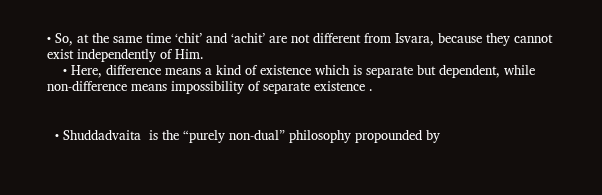• So, at the same time ‘chit’ and ‘achit’ are not different from Isvara, because they cannot exist independently of Him.
    • Here, difference means a kind of existence which is separate but dependent, while non-difference means impossibility of separate existence .


  • Shuddadvaita  is the “purely non-dual” philosophy propounded by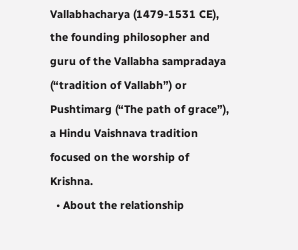Vallabhacharya (1479-1531 CE), the founding philosopher and guru of the Vallabha sampradaya (“tradition of Vallabh”) or Pushtimarg (“The path of grace”), a Hindu Vaishnava tradition focused on the worship of Krishna.
  • About the relationship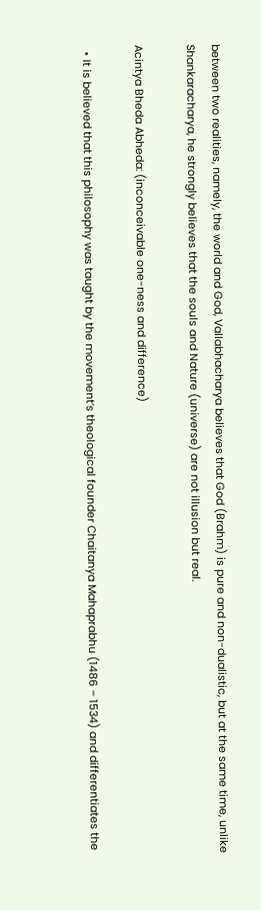between two realities, namely, the world and God, Vallabhacharya believes that God (Brahm) is pure and non-dualistic, but at the same time, unlike Shankaracharya, he strongly believes that the souls and Nature (universe) are not illusion but real.

Acintya Bheda Abheda: (inconceivable one-ness and difference)

  • It is believed that this philosophy was taught by the movement’s theological founder Chaitanya Mahaprabhu (1486 – 1534) and differentiates the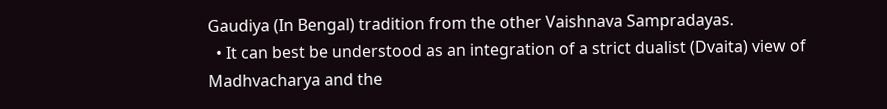Gaudiya (In Bengal) tradition from the other Vaishnava Sampradayas.
  • It can best be understood as an integration of a strict dualist (Dvaita) view of Madhvacharya and the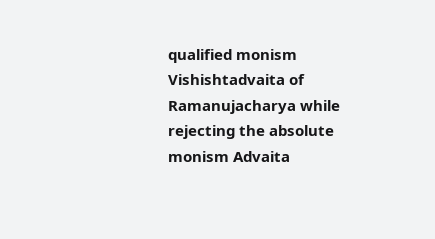qualified monism Vishishtadvaita of Ramanujacharya while rejecting the absolute monism Advaita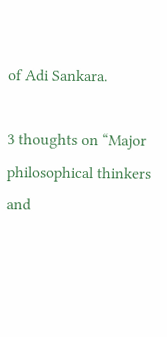of Adi Sankara.

3 thoughts on “Major philosophical thinkers and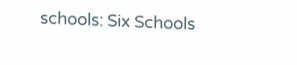schools: Six Schools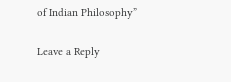of Indian Philosophy”

Leave a Reply